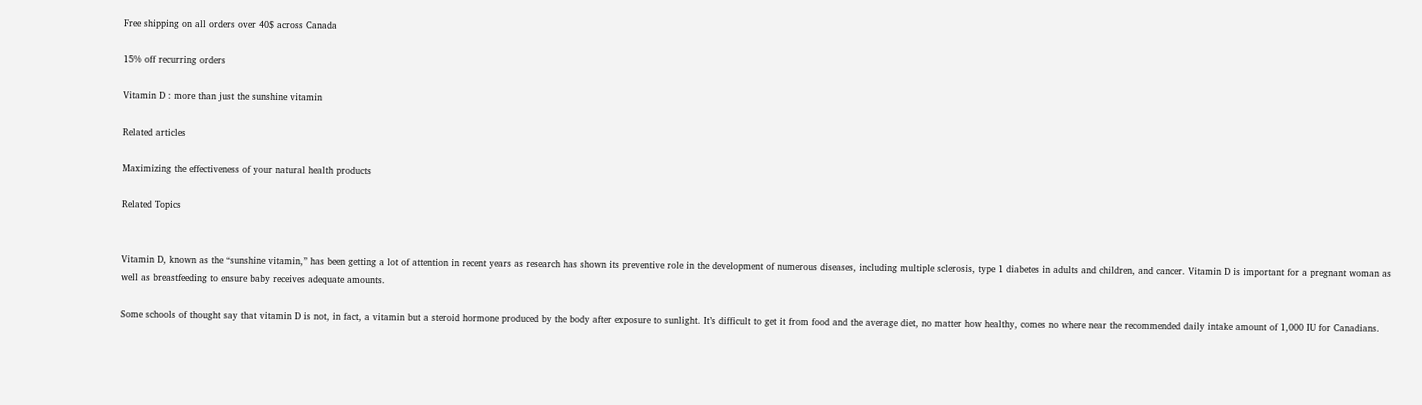Free shipping on all orders over 40$ across Canada

15% off recurring orders

Vitamin D : more than just the sunshine vitamin

Related articles

Maximizing the effectiveness of your natural health products

Related Topics


Vitamin D, known as the “sunshine vitamin,” has been getting a lot of attention in recent years as research has shown its preventive role in the development of numerous diseases, including multiple sclerosis, type 1 diabetes in adults and children, and cancer. Vitamin D is important for a pregnant woman as well as breastfeeding to ensure baby receives adequate amounts.

Some schools of thought say that vitamin D is not, in fact, a vitamin but a steroid hormone produced by the body after exposure to sunlight. It’s difficult to get it from food and the average diet, no matter how healthy, comes no where near the recommended daily intake amount of 1,000 IU for Canadians.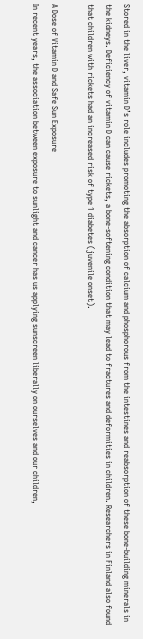Stored in the liver, vitamin D’s role includes promoting the absorption of calcium and phosphorous from the intestines and reabsorption of these bone-building minerals in the kidneys. Deficiency of vitamin D can cause rickets, a bone-softening condition that may lead to fractures and deformities in children. Researchers in Finland also found that children with rickets had an increased risk of type 1 diabetes (juvenile onset).

A Dose of Vitamin D and Safe Sun Exposure
In recent years, the association between exposure to sunlight and cancer has us applying sunscreen liberally on ourselves and our children,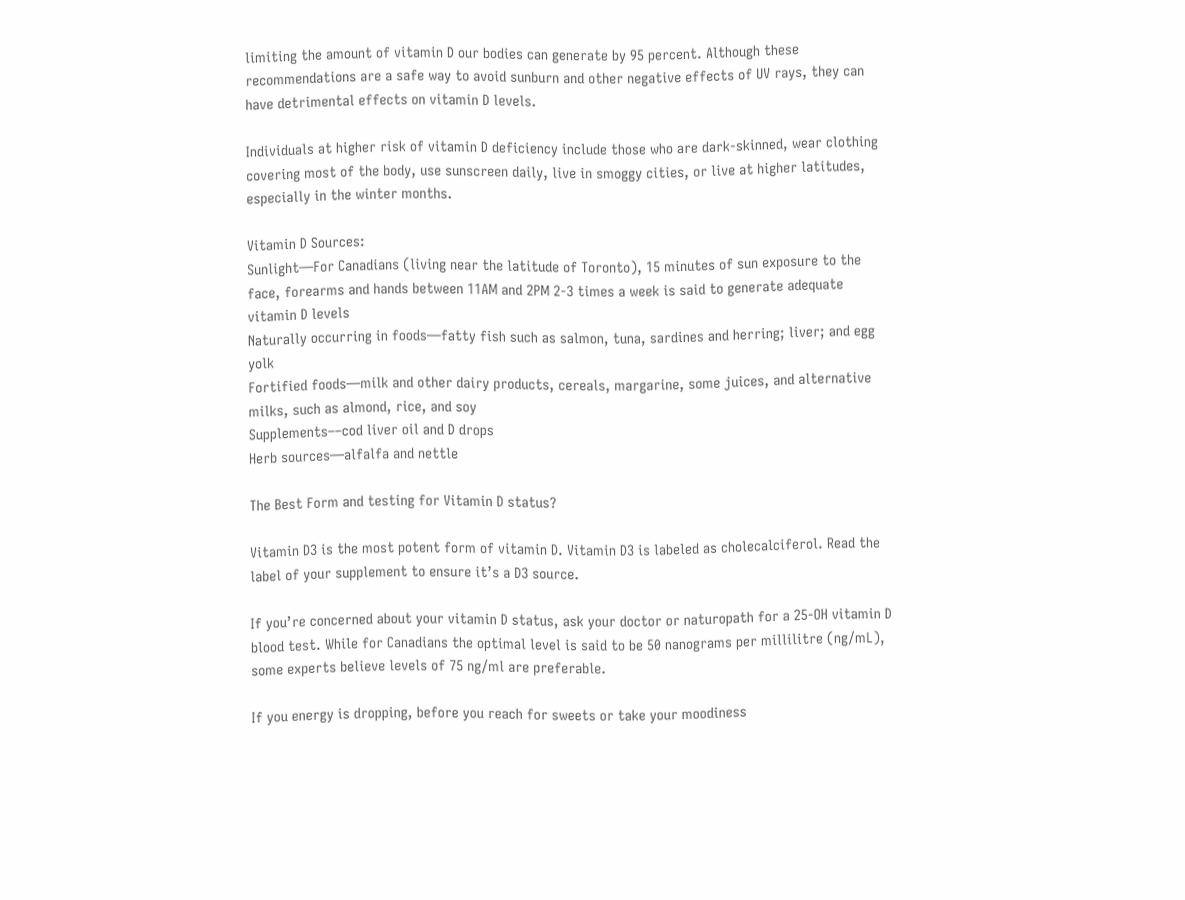limiting the amount of vitamin D our bodies can generate by 95 percent. Although these recommendations are a safe way to avoid sunburn and other negative effects of UV rays, they can have detrimental effects on vitamin D levels.

Individuals at higher risk of vitamin D deficiency include those who are dark-skinned, wear clothing covering most of the body, use sunscreen daily, live in smoggy cities, or live at higher latitudes, especially in the winter months.

Vitamin D Sources:
Sunlight—For Canadians (living near the latitude of Toronto), 15 minutes of sun exposure to the face, forearms and hands between 11AM and 2PM 2-3 times a week is said to generate adequate vitamin D levels
Naturally occurring in foods—fatty fish such as salmon, tuna, sardines and herring; liver; and egg yolk
Fortified foods—milk and other dairy products, cereals, margarine, some juices, and alternative milks, such as almond, rice, and soy
Supplements––cod liver oil and D drops
Herb sources—alfalfa and nettle

The Best Form and testing for Vitamin D status?

Vitamin D3 is the most potent form of vitamin D. Vitamin D3 is labeled as cholecalciferol. Read the label of your supplement to ensure it’s a D3 source.

If you’re concerned about your vitamin D status, ask your doctor or naturopath for a 25-OH vitamin D blood test. While for Canadians the optimal level is said to be 50 nanograms per millilitre (ng/mL), some experts believe levels of 75 ng/ml are preferable.

If you energy is dropping, before you reach for sweets or take your moodiness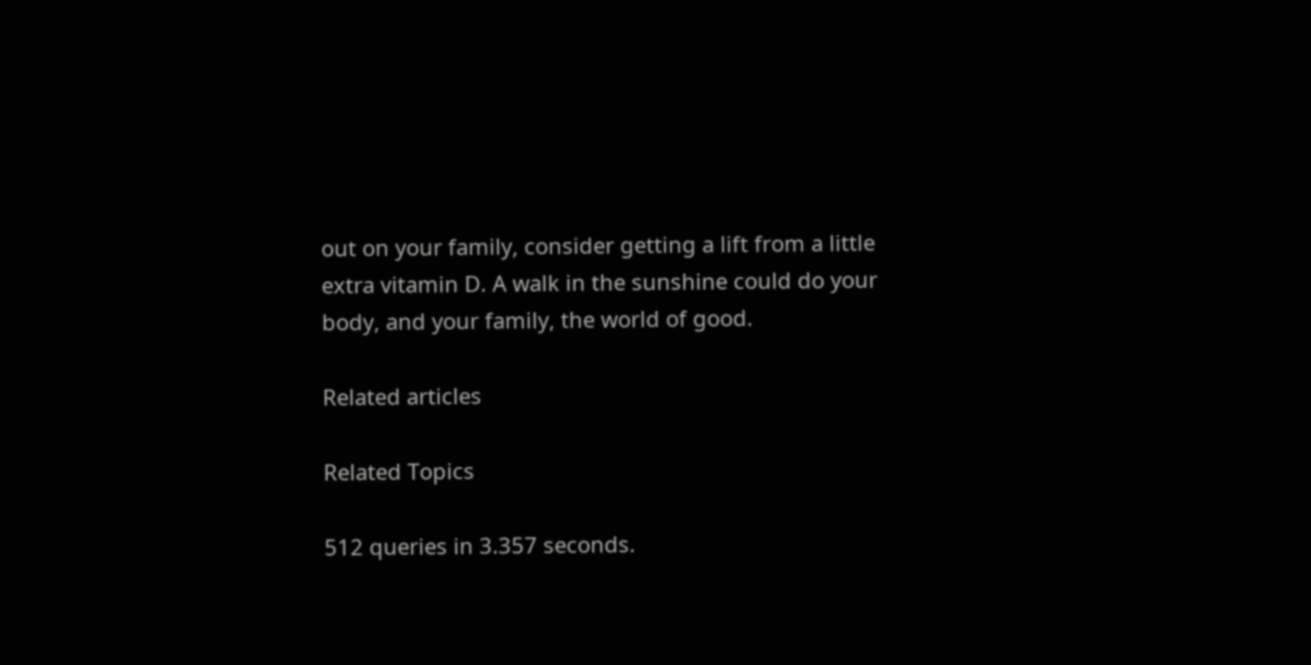out on your family, consider getting a lift from a little extra vitamin D. A walk in the sunshine could do your body, and your family, the world of good.

Related articles

Related Topics

512 queries in 3.357 seconds.